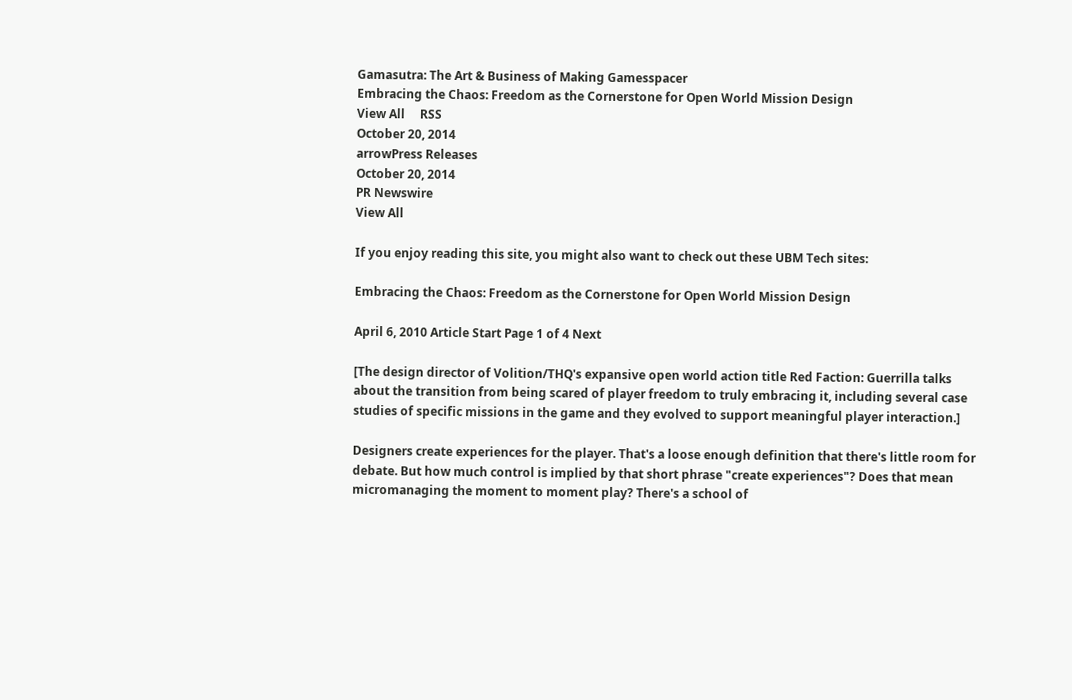Gamasutra: The Art & Business of Making Gamesspacer
Embracing the Chaos: Freedom as the Cornerstone for Open World Mission Design
View All     RSS
October 20, 2014
arrowPress Releases
October 20, 2014
PR Newswire
View All

If you enjoy reading this site, you might also want to check out these UBM Tech sites:

Embracing the Chaos: Freedom as the Cornerstone for Open World Mission Design

April 6, 2010 Article Start Page 1 of 4 Next

[The design director of Volition/THQ's expansive open world action title Red Faction: Guerrilla talks about the transition from being scared of player freedom to truly embracing it, including several case studies of specific missions in the game and they evolved to support meaningful player interaction.]

Designers create experiences for the player. That's a loose enough definition that there's little room for debate. But how much control is implied by that short phrase "create experiences"? Does that mean micromanaging the moment to moment play? There's a school of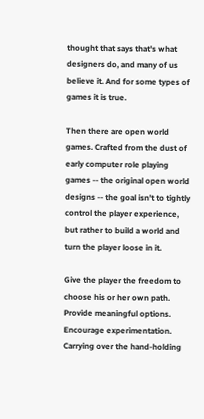thought that says that's what designers do, and many of us believe it. And for some types of games it is true.

Then there are open world games. Crafted from the dust of early computer role playing games -- the original open world designs -- the goal isn't to tightly control the player experience, but rather to build a world and turn the player loose in it.

Give the player the freedom to choose his or her own path. Provide meaningful options. Encourage experimentation. Carrying over the hand-holding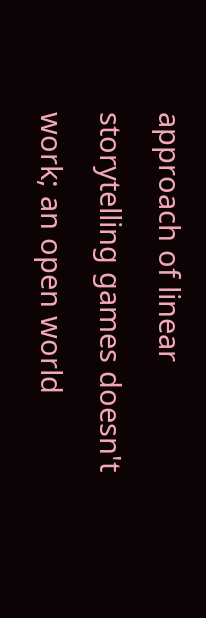approach of linear storytelling games doesn't work; an open world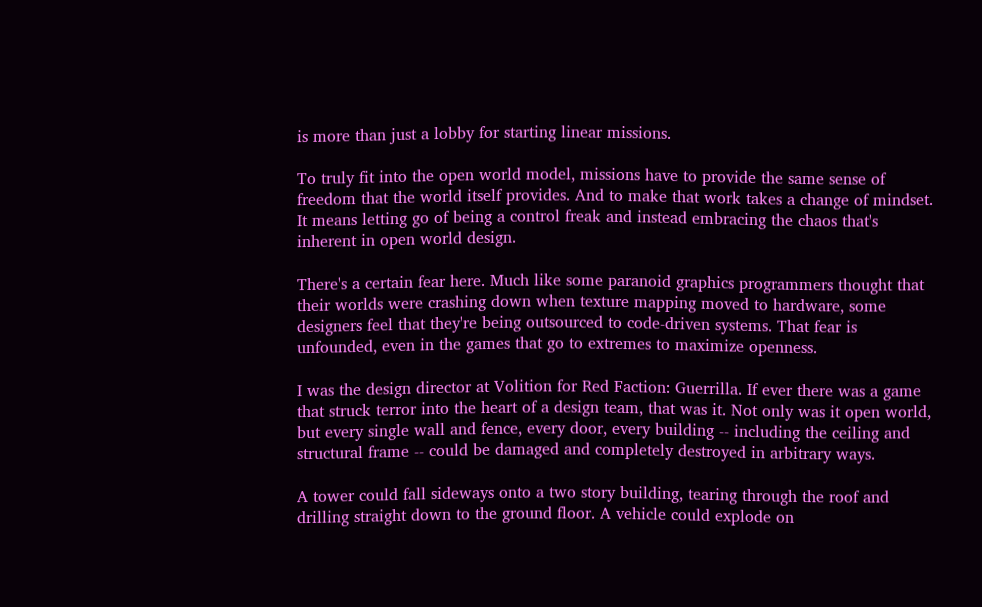is more than just a lobby for starting linear missions.

To truly fit into the open world model, missions have to provide the same sense of freedom that the world itself provides. And to make that work takes a change of mindset. It means letting go of being a control freak and instead embracing the chaos that's inherent in open world design.

There's a certain fear here. Much like some paranoid graphics programmers thought that their worlds were crashing down when texture mapping moved to hardware, some designers feel that they're being outsourced to code-driven systems. That fear is unfounded, even in the games that go to extremes to maximize openness.

I was the design director at Volition for Red Faction: Guerrilla. If ever there was a game that struck terror into the heart of a design team, that was it. Not only was it open world, but every single wall and fence, every door, every building -- including the ceiling and structural frame -- could be damaged and completely destroyed in arbitrary ways.

A tower could fall sideways onto a two story building, tearing through the roof and drilling straight down to the ground floor. A vehicle could explode on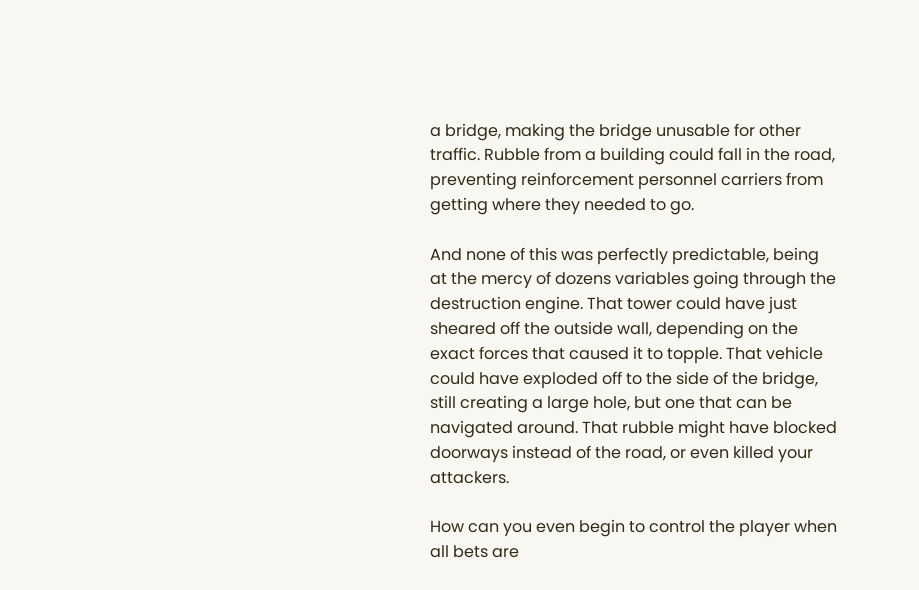a bridge, making the bridge unusable for other traffic. Rubble from a building could fall in the road, preventing reinforcement personnel carriers from getting where they needed to go.

And none of this was perfectly predictable, being at the mercy of dozens variables going through the destruction engine. That tower could have just sheared off the outside wall, depending on the exact forces that caused it to topple. That vehicle could have exploded off to the side of the bridge, still creating a large hole, but one that can be navigated around. That rubble might have blocked doorways instead of the road, or even killed your attackers.

How can you even begin to control the player when all bets are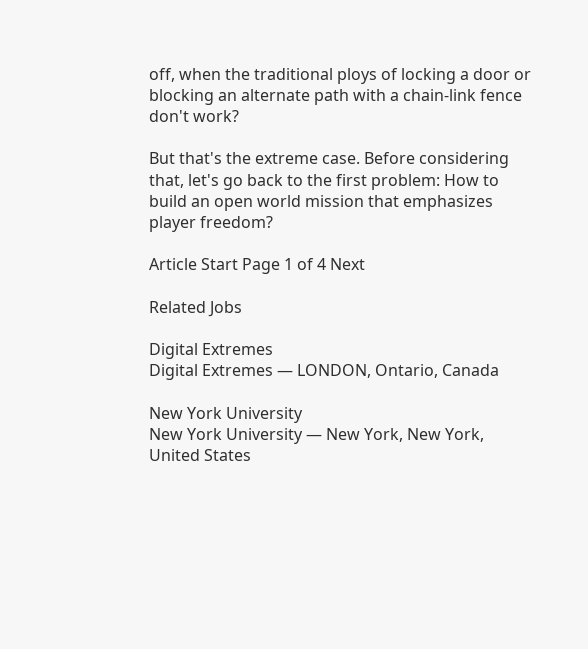off, when the traditional ploys of locking a door or blocking an alternate path with a chain-link fence don't work?

But that's the extreme case. Before considering that, let's go back to the first problem: How to build an open world mission that emphasizes player freedom?

Article Start Page 1 of 4 Next

Related Jobs

Digital Extremes
Digital Extremes — LONDON, Ontario, Canada

New York University
New York University — New York, New York, United States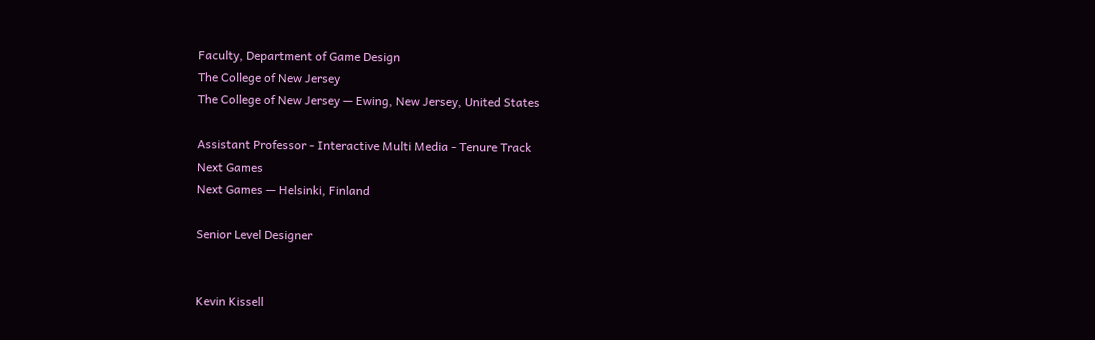Faculty, Department of Game Design
The College of New Jersey
The College of New Jersey — Ewing, New Jersey, United States

Assistant Professor - Interactive Multi Media - Tenure Track
Next Games
Next Games — Helsinki, Finland

Senior Level Designer


Kevin Kissell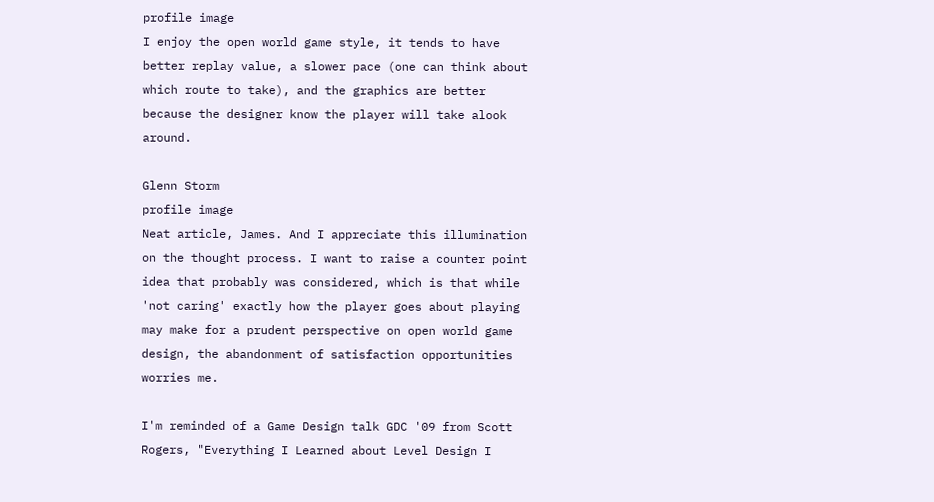profile image
I enjoy the open world game style, it tends to have better replay value, a slower pace (one can think about which route to take), and the graphics are better because the designer know the player will take alook around.

Glenn Storm
profile image
Neat article, James. And I appreciate this illumination on the thought process. I want to raise a counter point idea that probably was considered, which is that while 'not caring' exactly how the player goes about playing may make for a prudent perspective on open world game design, the abandonment of satisfaction opportunities worries me.

I'm reminded of a Game Design talk GDC '09 from Scott Rogers, "Everything I Learned about Level Design I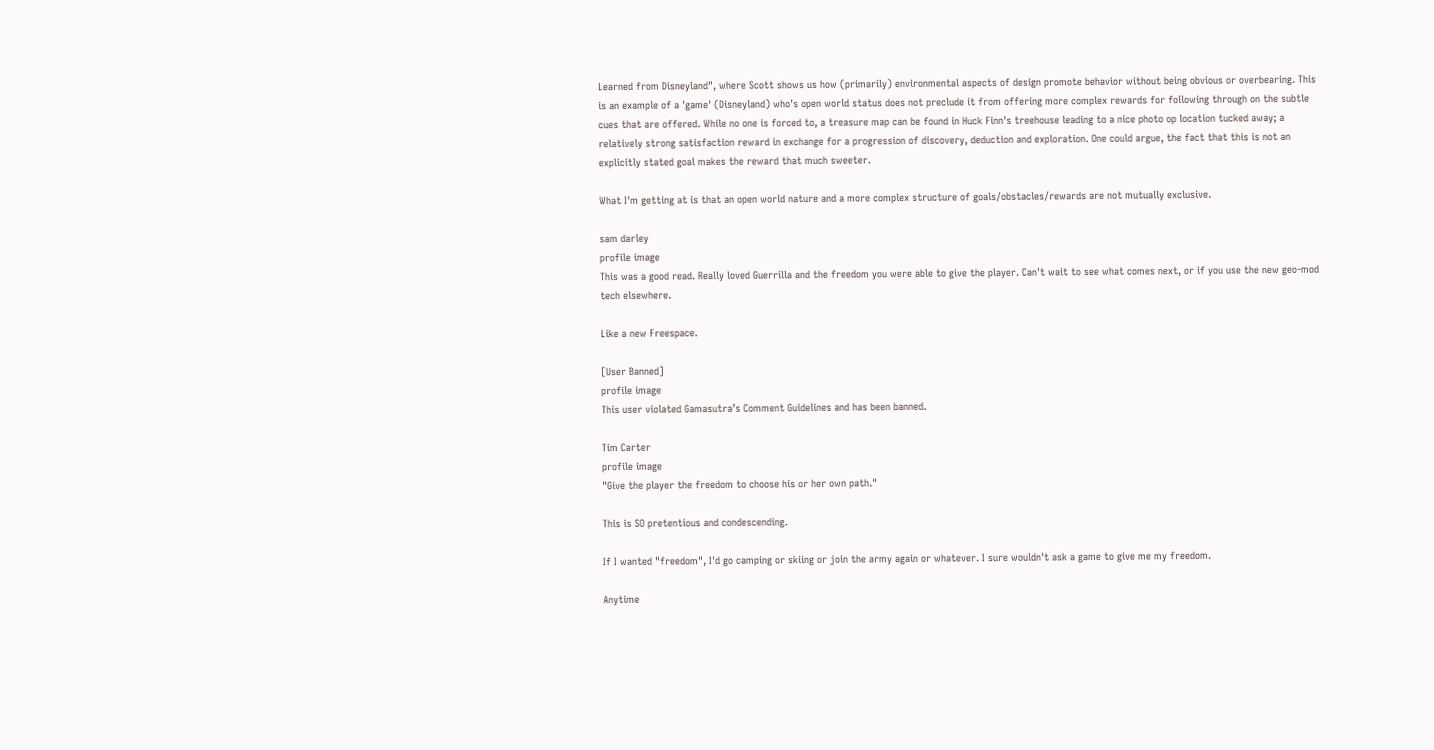Learned from Disneyland", where Scott shows us how (primarily) environmental aspects of design promote behavior without being obvious or overbearing. This is an example of a 'game' (Disneyland) who's open world status does not preclude it from offering more complex rewards for following through on the subtle cues that are offered. While no one is forced to, a treasure map can be found in Huck Finn's treehouse leading to a nice photo op location tucked away; a relatively strong satisfaction reward in exchange for a progression of discovery, deduction and exploration. One could argue, the fact that this is not an explicitly stated goal makes the reward that much sweeter.

What I'm getting at is that an open world nature and a more complex structure of goals/obstacles/rewards are not mutually exclusive.

sam darley
profile image
This was a good read. Really loved Guerrilla and the freedom you were able to give the player. Can't wait to see what comes next, or if you use the new geo-mod tech elsewhere.

Like a new Freespace.

[User Banned]
profile image
This user violated Gamasutra’s Comment Guidelines and has been banned.

Tim Carter
profile image
"Give the player the freedom to choose his or her own path."

This is SO pretentious and condescending.

If I wanted "freedom", I'd go camping or skiing or join the army again or whatever. I sure wouldn't ask a game to give me my freedom.

Anytime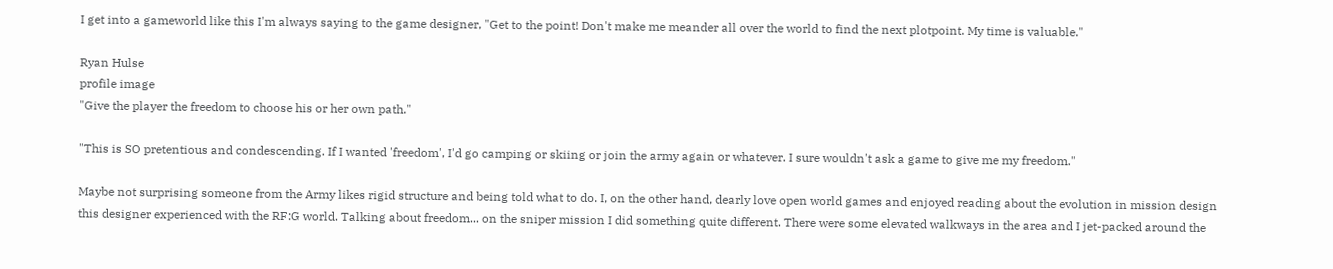I get into a gameworld like this I'm always saying to the game designer, "Get to the point! Don't make me meander all over the world to find the next plotpoint. My time is valuable."

Ryan Hulse
profile image
"Give the player the freedom to choose his or her own path."

"This is SO pretentious and condescending. If I wanted 'freedom', I'd go camping or skiing or join the army again or whatever. I sure wouldn't ask a game to give me my freedom."

Maybe not surprising someone from the Army likes rigid structure and being told what to do. I, on the other hand, dearly love open world games and enjoyed reading about the evolution in mission design this designer experienced with the RF:G world. Talking about freedom... on the sniper mission I did something quite different. There were some elevated walkways in the area and I jet-packed around the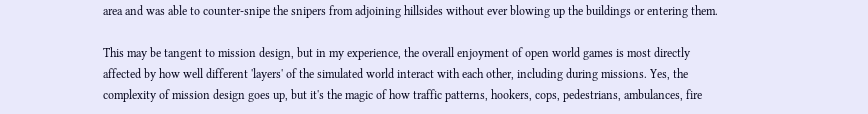area and was able to counter-snipe the snipers from adjoining hillsides without ever blowing up the buildings or entering them.

This may be tangent to mission design, but in my experience, the overall enjoyment of open world games is most directly affected by how well different 'layers' of the simulated world interact with each other, including during missions. Yes, the complexity of mission design goes up, but it's the magic of how traffic patterns, hookers, cops, pedestrians, ambulances, fire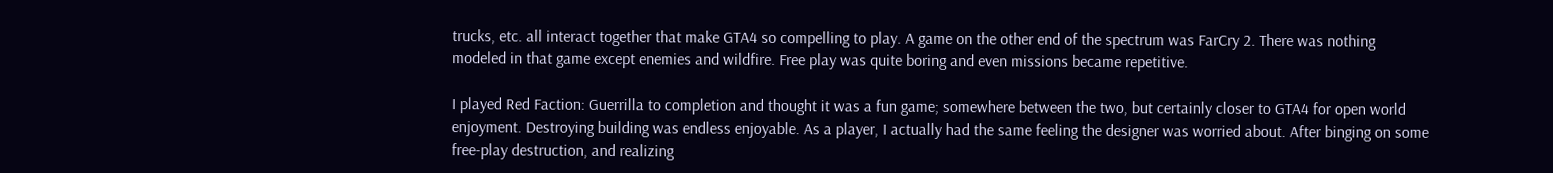trucks, etc. all interact together that make GTA4 so compelling to play. A game on the other end of the spectrum was FarCry 2. There was nothing modeled in that game except enemies and wildfire. Free play was quite boring and even missions became repetitive.

I played Red Faction: Guerrilla to completion and thought it was a fun game; somewhere between the two, but certainly closer to GTA4 for open world enjoyment. Destroying building was endless enjoyable. As a player, I actually had the same feeling the designer was worried about. After binging on some free-play destruction, and realizing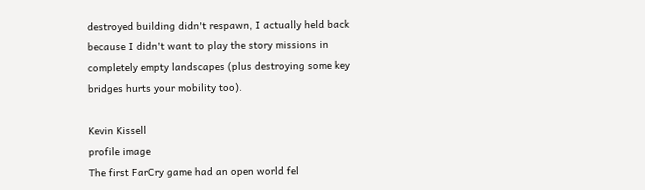destroyed building didn't respawn, I actually held back because I didn't want to play the story missions in completely empty landscapes (plus destroying some key bridges hurts your mobility too).

Kevin Kissell
profile image
The first FarCry game had an open world fel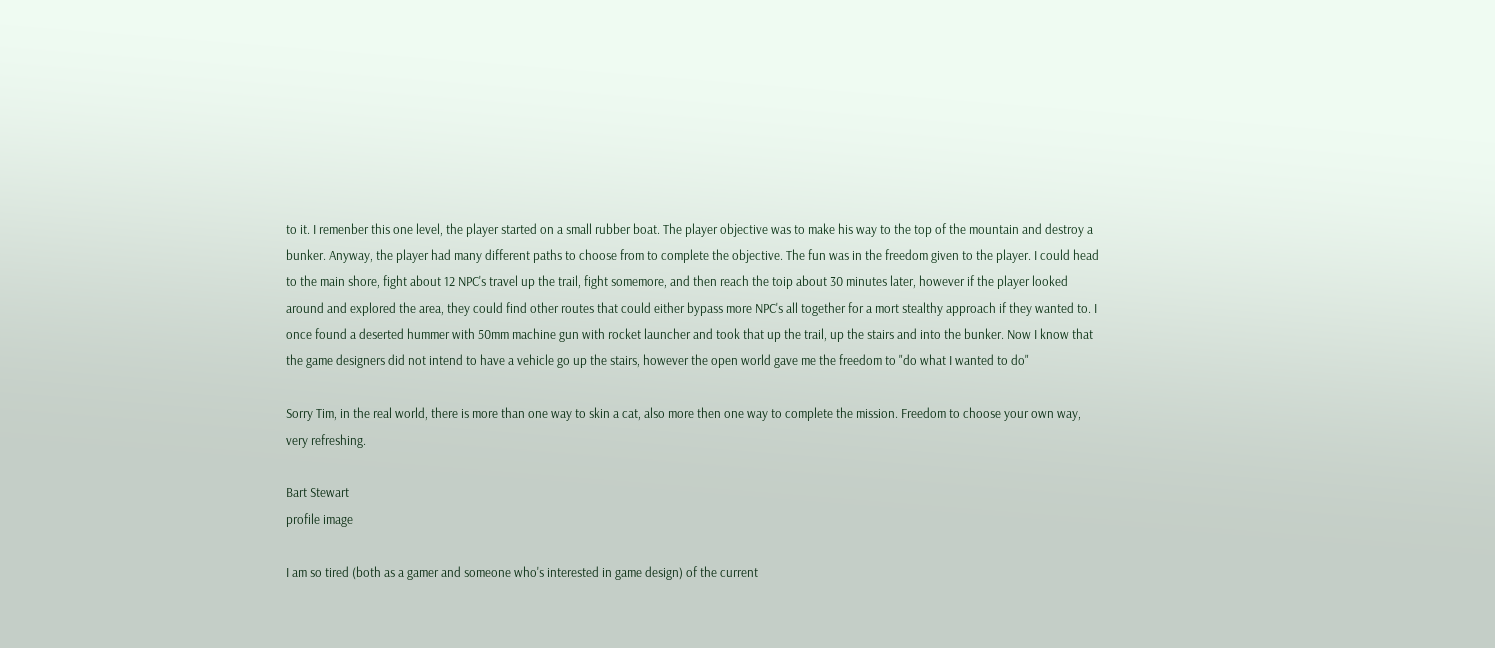to it. I remenber this one level, the player started on a small rubber boat. The player objective was to make his way to the top of the mountain and destroy a bunker. Anyway, the player had many different paths to choose from to complete the objective. The fun was in the freedom given to the player. I could head to the main shore, fight about 12 NPC's travel up the trail, fight somemore, and then reach the toip about 30 minutes later, however if the player looked around and explored the area, they could find other routes that could either bypass more NPC's all together for a mort stealthy approach if they wanted to. I once found a deserted hummer with 50mm machine gun with rocket launcher and took that up the trail, up the stairs and into the bunker. Now I know that the game designers did not intend to have a vehicle go up the stairs, however the open world gave me the freedom to "do what I wanted to do"

Sorry Tim, in the real world, there is more than one way to skin a cat, also more then one way to complete the mission. Freedom to choose your own way, very refreshing.

Bart Stewart
profile image

I am so tired (both as a gamer and someone who's interested in game design) of the current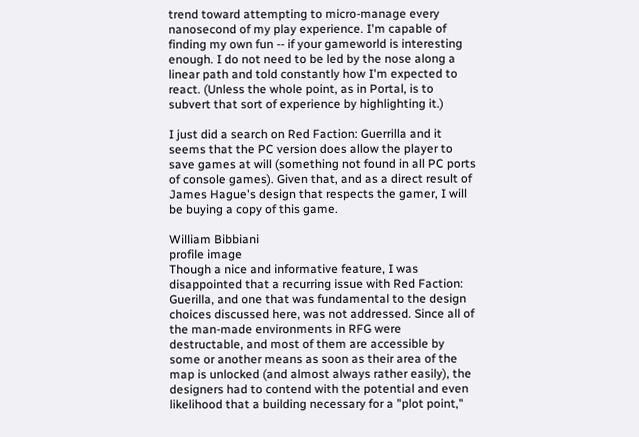trend toward attempting to micro-manage every nanosecond of my play experience. I'm capable of finding my own fun -- if your gameworld is interesting enough. I do not need to be led by the nose along a linear path and told constantly how I'm expected to react. (Unless the whole point, as in Portal, is to subvert that sort of experience by highlighting it.)

I just did a search on Red Faction: Guerrilla and it seems that the PC version does allow the player to save games at will (something not found in all PC ports of console games). Given that, and as a direct result of James Hague's design that respects the gamer, I will be buying a copy of this game.

William Bibbiani
profile image
Though a nice and informative feature, I was disappointed that a recurring issue with Red Faction: Guerilla, and one that was fundamental to the design choices discussed here, was not addressed. Since all of the man-made environments in RFG were destructable, and most of them are accessible by some or another means as soon as their area of the map is unlocked (and almost always rather easily), the designers had to contend with the potential and even likelihood that a building necessary for a "plot point,"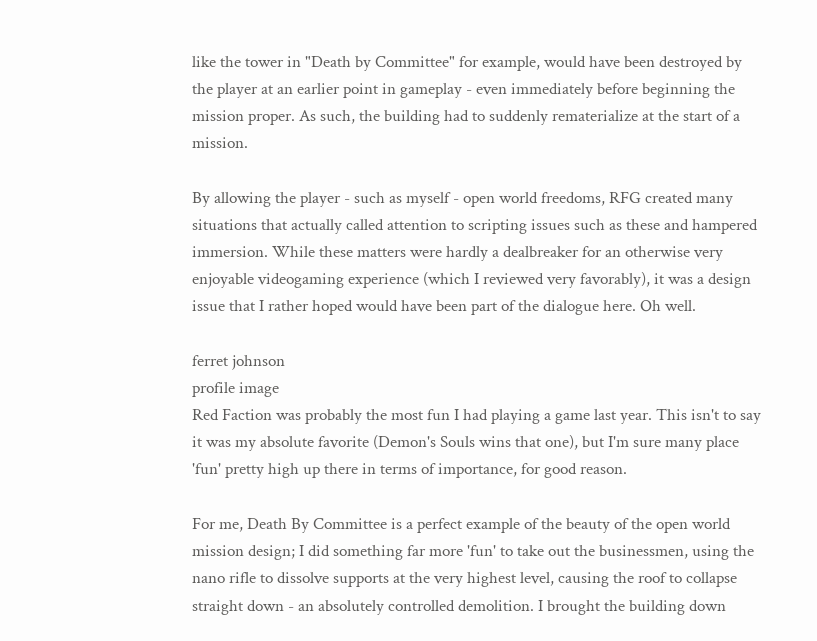like the tower in "Death by Committee" for example, would have been destroyed by the player at an earlier point in gameplay - even immediately before beginning the mission proper. As such, the building had to suddenly rematerialize at the start of a mission.

By allowing the player - such as myself - open world freedoms, RFG created many situations that actually called attention to scripting issues such as these and hampered immersion. While these matters were hardly a dealbreaker for an otherwise very enjoyable videogaming experience (which I reviewed very favorably), it was a design issue that I rather hoped would have been part of the dialogue here. Oh well.

ferret johnson
profile image
Red Faction was probably the most fun I had playing a game last year. This isn't to say it was my absolute favorite (Demon's Souls wins that one), but I'm sure many place 'fun' pretty high up there in terms of importance, for good reason.

For me, Death By Committee is a perfect example of the beauty of the open world mission design; I did something far more 'fun' to take out the businessmen, using the nano rifle to dissolve supports at the very highest level, causing the roof to collapse straight down - an absolutely controlled demolition. I brought the building down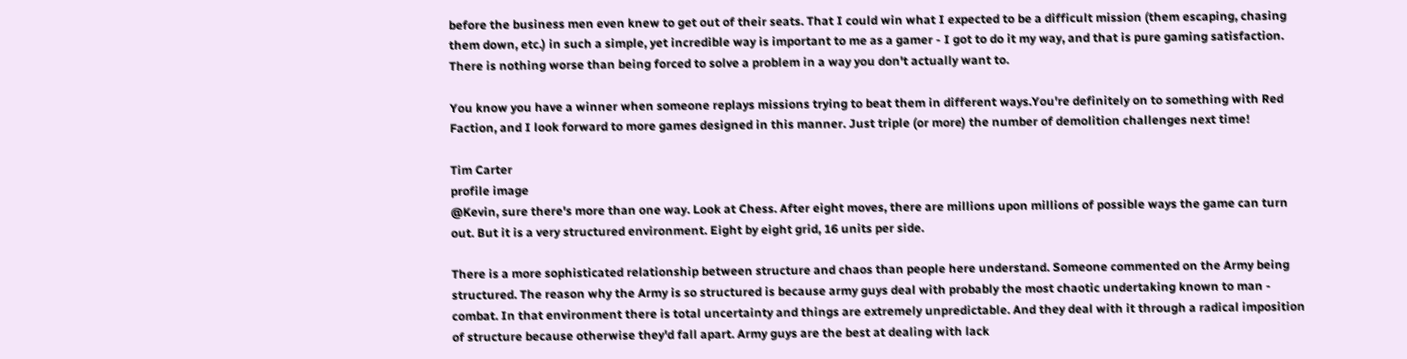before the business men even knew to get out of their seats. That I could win what I expected to be a difficult mission (them escaping, chasing them down, etc.) in such a simple, yet incredible way is important to me as a gamer - I got to do it my way, and that is pure gaming satisfaction. There is nothing worse than being forced to solve a problem in a way you don't actually want to.

You know you have a winner when someone replays missions trying to beat them in different ways.You're definitely on to something with Red Faction, and I look forward to more games designed in this manner. Just triple (or more) the number of demolition challenges next time!

Tim Carter
profile image
@Kevin, sure there's more than one way. Look at Chess. After eight moves, there are millions upon millions of possible ways the game can turn out. But it is a very structured environment. Eight by eight grid, 16 units per side.

There is a more sophisticated relationship between structure and chaos than people here understand. Someone commented on the Army being structured. The reason why the Army is so structured is because army guys deal with probably the most chaotic undertaking known to man - combat. In that environment there is total uncertainty and things are extremely unpredictable. And they deal with it through a radical imposition of structure because otherwise they'd fall apart. Army guys are the best at dealing with lack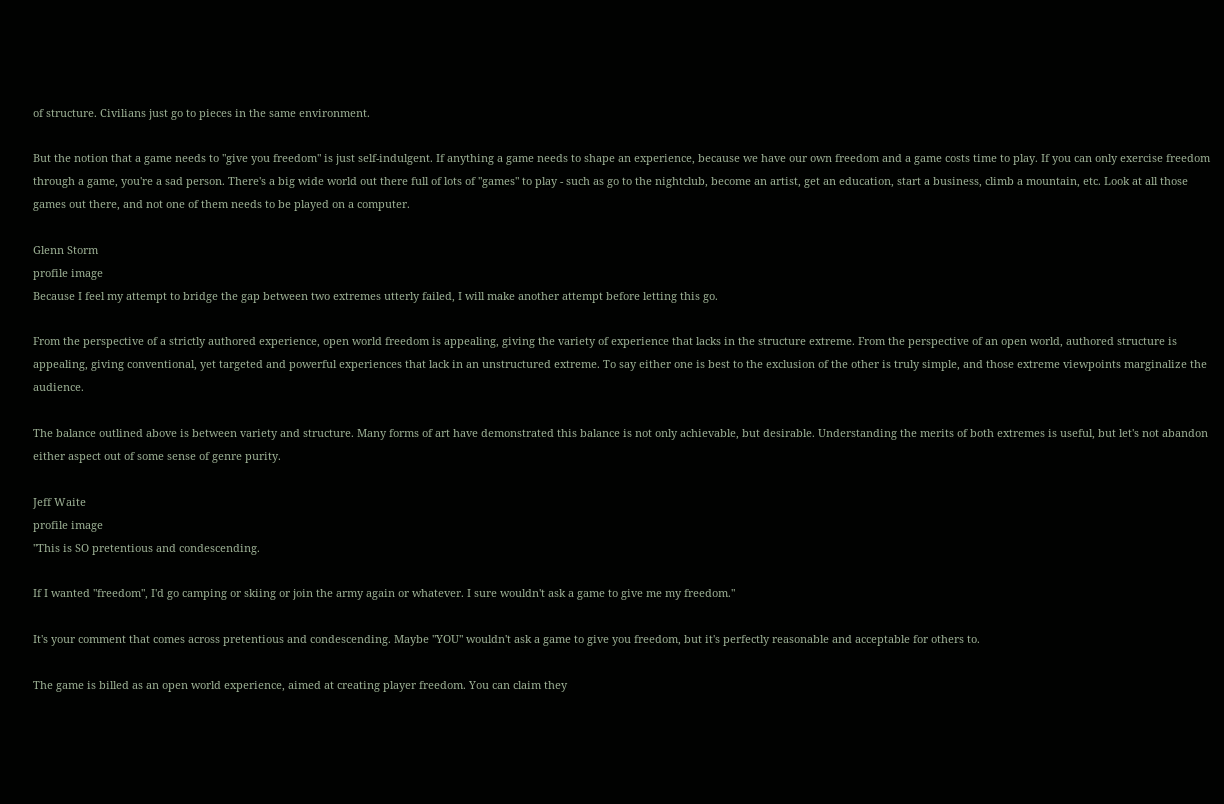of structure. Civilians just go to pieces in the same environment.

But the notion that a game needs to "give you freedom" is just self-indulgent. If anything a game needs to shape an experience, because we have our own freedom and a game costs time to play. If you can only exercise freedom through a game, you're a sad person. There's a big wide world out there full of lots of "games" to play - such as go to the nightclub, become an artist, get an education, start a business, climb a mountain, etc. Look at all those games out there, and not one of them needs to be played on a computer.

Glenn Storm
profile image
Because I feel my attempt to bridge the gap between two extremes utterly failed, I will make another attempt before letting this go.

From the perspective of a strictly authored experience, open world freedom is appealing, giving the variety of experience that lacks in the structure extreme. From the perspective of an open world, authored structure is appealing, giving conventional, yet targeted and powerful experiences that lack in an unstructured extreme. To say either one is best to the exclusion of the other is truly simple, and those extreme viewpoints marginalize the audience.

The balance outlined above is between variety and structure. Many forms of art have demonstrated this balance is not only achievable, but desirable. Understanding the merits of both extremes is useful, but let's not abandon either aspect out of some sense of genre purity.

Jeff Waite
profile image
"This is SO pretentious and condescending.

If I wanted "freedom", I'd go camping or skiing or join the army again or whatever. I sure wouldn't ask a game to give me my freedom."

It's your comment that comes across pretentious and condescending. Maybe "YOU" wouldn't ask a game to give you freedom, but it's perfectly reasonable and acceptable for others to.

The game is billed as an open world experience, aimed at creating player freedom. You can claim they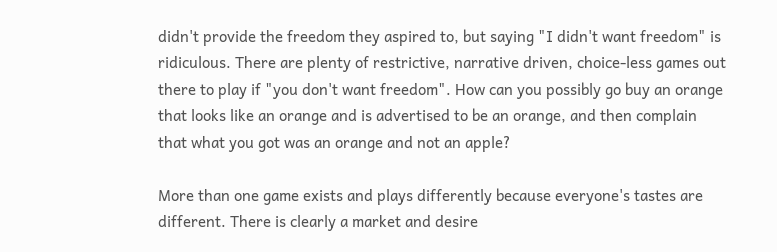didn't provide the freedom they aspired to, but saying "I didn't want freedom" is ridiculous. There are plenty of restrictive, narrative driven, choice-less games out there to play if "you don't want freedom". How can you possibly go buy an orange that looks like an orange and is advertised to be an orange, and then complain that what you got was an orange and not an apple?

More than one game exists and plays differently because everyone's tastes are different. There is clearly a market and desire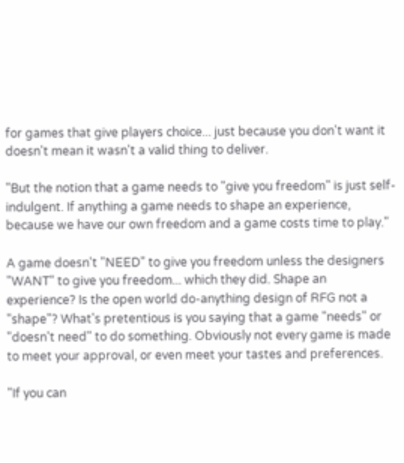for games that give players choice... just because you don't want it doesn't mean it wasn't a valid thing to deliver.

"But the notion that a game needs to "give you freedom" is just self-indulgent. If anything a game needs to shape an experience, because we have our own freedom and a game costs time to play."

A game doesn't "NEED" to give you freedom unless the designers "WANT" to give you freedom... which they did. Shape an experience? Is the open world do-anything design of RFG not a "shape"? What's pretentious is you saying that a game "needs" or "doesn't need" to do something. Obviously not every game is made to meet your approval, or even meet your tastes and preferences.

"If you can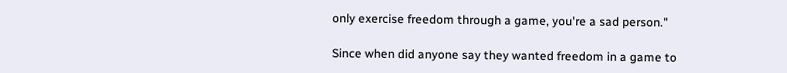only exercise freedom through a game, you're a sad person."

Since when did anyone say they wanted freedom in a game to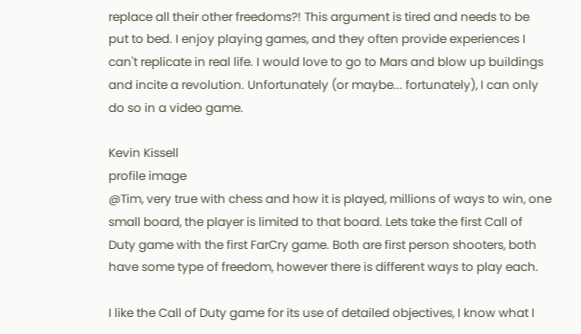replace all their other freedoms?! This argument is tired and needs to be put to bed. I enjoy playing games, and they often provide experiences I can't replicate in real life. I would love to go to Mars and blow up buildings and incite a revolution. Unfortunately (or maybe... fortunately), I can only do so in a video game.

Kevin Kissell
profile image
@Tim, very true with chess and how it is played, millions of ways to win, one small board, the player is limited to that board. Lets take the first Call of Duty game with the first FarCry game. Both are first person shooters, both have some type of freedom, however there is different ways to play each.

I like the Call of Duty game for its use of detailed objectives, I know what I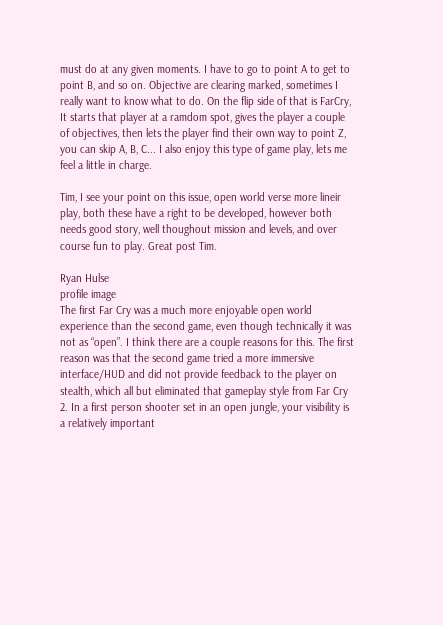must do at any given moments. I have to go to point A to get to point B, and so on. Objective are clearing marked, sometimes I really want to know what to do. On the flip side of that is FarCry, It starts that player at a ramdom spot, gives the player a couple of objectives, then lets the player find their own way to point Z, you can skip A, B, C... I also enjoy this type of game play, lets me feel a little in charge.

Tim, I see your point on this issue, open world verse more lineir play, both these have a right to be developed, however both needs good story, well thoughout mission and levels, and over course fun to play. Great post Tim.

Ryan Hulse
profile image
The first Far Cry was a much more enjoyable open world experience than the second game, even though technically it was not as “open”. I think there are a couple reasons for this. The first reason was that the second game tried a more immersive interface/HUD and did not provide feedback to the player on stealth, which all but eliminated that gameplay style from Far Cry 2. In a first person shooter set in an open jungle, your visibility is a relatively important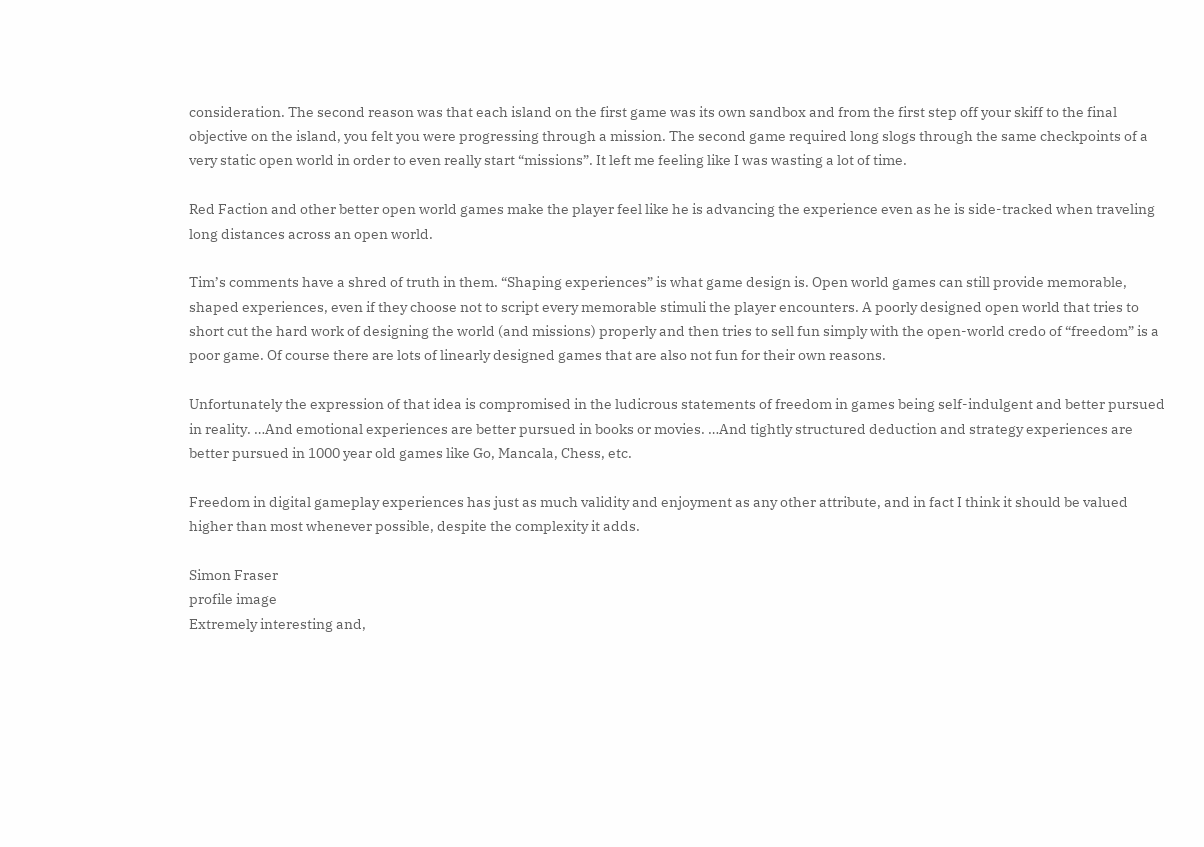consideration. The second reason was that each island on the first game was its own sandbox and from the first step off your skiff to the final objective on the island, you felt you were progressing through a mission. The second game required long slogs through the same checkpoints of a very static open world in order to even really start “missions”. It left me feeling like I was wasting a lot of time.

Red Faction and other better open world games make the player feel like he is advancing the experience even as he is side-tracked when traveling long distances across an open world.

Tim’s comments have a shred of truth in them. “Shaping experiences” is what game design is. Open world games can still provide memorable, shaped experiences, even if they choose not to script every memorable stimuli the player encounters. A poorly designed open world that tries to short cut the hard work of designing the world (and missions) properly and then tries to sell fun simply with the open-world credo of “freedom” is a poor game. Of course there are lots of linearly designed games that are also not fun for their own reasons.

Unfortunately the expression of that idea is compromised in the ludicrous statements of freedom in games being self-indulgent and better pursued in reality. …And emotional experiences are better pursued in books or movies. …And tightly structured deduction and strategy experiences are better pursued in 1000 year old games like Go, Mancala, Chess, etc.

Freedom in digital gameplay experiences has just as much validity and enjoyment as any other attribute, and in fact I think it should be valued higher than most whenever possible, despite the complexity it adds.

Simon Fraser
profile image
Extremely interesting and,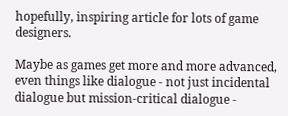hopefully, inspiring article for lots of game designers.

Maybe as games get more and more advanced, even things like dialogue - not just incidental dialogue but mission-critical dialogue -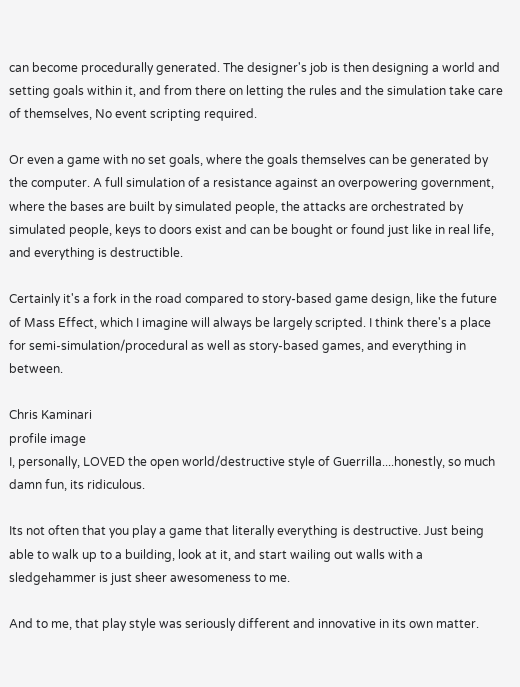can become procedurally generated. The designer's job is then designing a world and setting goals within it, and from there on letting the rules and the simulation take care of themselves, No event scripting required.

Or even a game with no set goals, where the goals themselves can be generated by the computer. A full simulation of a resistance against an overpowering government, where the bases are built by simulated people, the attacks are orchestrated by simulated people, keys to doors exist and can be bought or found just like in real life, and everything is destructible.

Certainly it's a fork in the road compared to story-based game design, like the future of Mass Effect, which I imagine will always be largely scripted. I think there's a place for semi-simulation/procedural as well as story-based games, and everything in between.

Chris Kaminari
profile image
I, personally, LOVED the open world/destructive style of Guerrilla....honestly, so much damn fun, its ridiculous.

Its not often that you play a game that literally everything is destructive. Just being able to walk up to a building, look at it, and start wailing out walls with a sledgehammer is just sheer awesomeness to me.

And to me, that play style was seriously different and innovative in its own matter.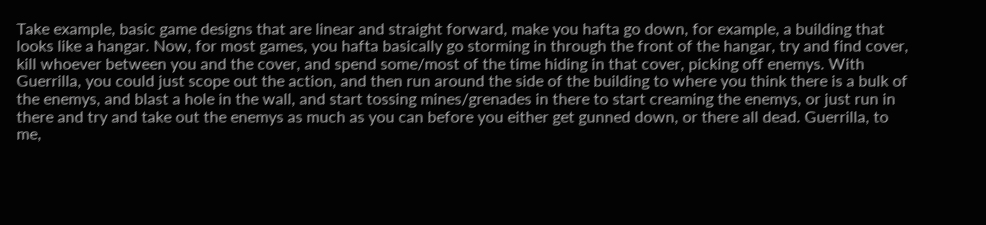Take example, basic game designs that are linear and straight forward, make you hafta go down, for example, a building that looks like a hangar. Now, for most games, you hafta basically go storming in through the front of the hangar, try and find cover, kill whoever between you and the cover, and spend some/most of the time hiding in that cover, picking off enemys. With Guerrilla, you could just scope out the action, and then run around the side of the building to where you think there is a bulk of the enemys, and blast a hole in the wall, and start tossing mines/grenades in there to start creaming the enemys, or just run in there and try and take out the enemys as much as you can before you either get gunned down, or there all dead. Guerrilla, to me,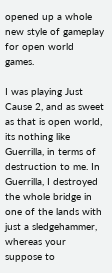opened up a whole new style of gameplay for open world games.

I was playing Just Cause 2, and as sweet as that is open world, its nothing like Guerrilla, in terms of destruction to me. In Guerrilla, I destroyed the whole bridge in one of the lands with just a sledgehammer, whereas your suppose to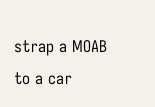strap a MOAB to a car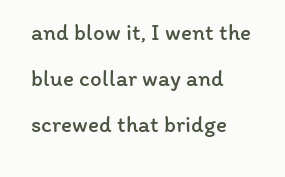and blow it, I went the blue collar way and screwed that bridge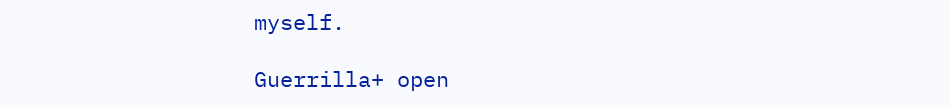myself.

Guerrilla+ open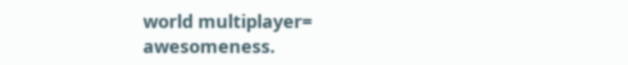world multiplayer= awesomeness.